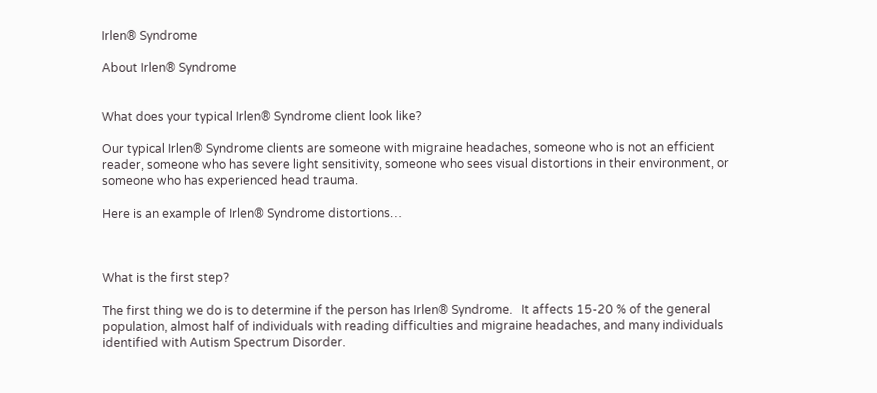Irlen® Syndrome

About Irlen® Syndrome


What does your typical Irlen® Syndrome client look like?

Our typical Irlen® Syndrome clients are someone with migraine headaches, someone who is not an efficient reader, someone who has severe light sensitivity, someone who sees visual distortions in their environment, or someone who has experienced head trauma.

Here is an example of Irlen® Syndrome distortions…



What is the first step?

The first thing we do is to determine if the person has Irlen® Syndrome.   It affects 15-20 % of the general population, almost half of individuals with reading difficulties and migraine headaches, and many individuals identified with Autism Spectrum Disorder.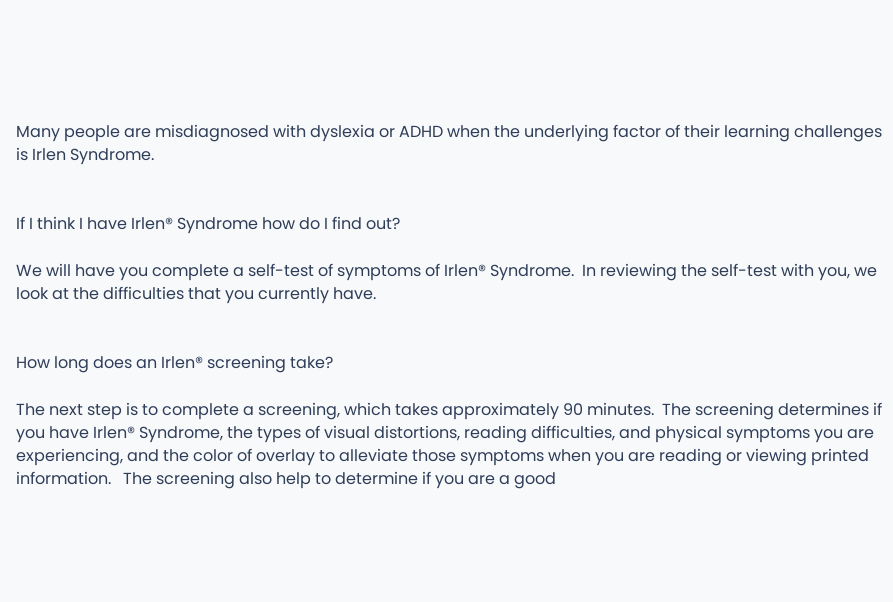Many people are misdiagnosed with dyslexia or ADHD when the underlying factor of their learning challenges  is Irlen Syndrome.


If I think I have Irlen® Syndrome how do I find out?

We will have you complete a self-test of symptoms of Irlen® Syndrome.  In reviewing the self-test with you, we look at the difficulties that you currently have.


How long does an Irlen® screening take?

The next step is to complete a screening, which takes approximately 90 minutes.  The screening determines if you have Irlen® Syndrome, the types of visual distortions, reading difficulties, and physical symptoms you are experiencing, and the color of overlay to alleviate those symptoms when you are reading or viewing printed information.   The screening also help to determine if you are a good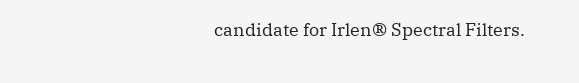candidate for Irlen® Spectral Filters.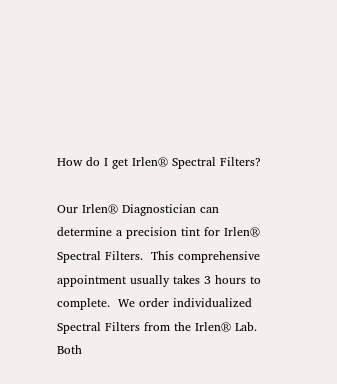How do I get Irlen® Spectral Filters?

Our Irlen® Diagnostician can determine a precision tint for Irlen® Spectral Filters.  This comprehensive appointment usually takes 3 hours to complete.  We order individualized Spectral Filters from the Irlen® Lab.  Both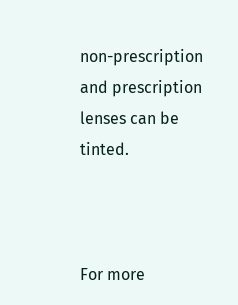non-prescription and prescription lenses can be tinted.



For more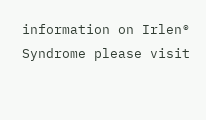information on Irlen® Syndrome please visit